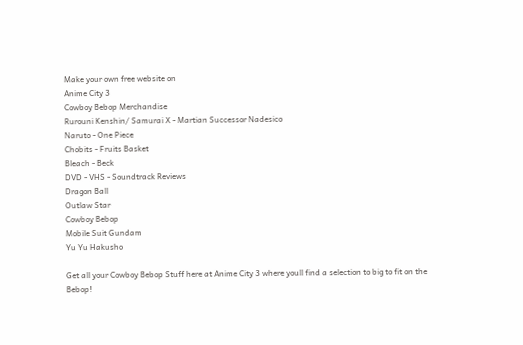Make your own free website on
Anime City 3
Cowboy Bebop Merchandise
Rurouni Kenshin/ Samurai X - Martian Successor Nadesico
Naruto - One Piece
Chobits - Fruits Basket
Bleach - Beck
DVD - VHS - Soundtrack Reviews
Dragon Ball
Outlaw Star
Cowboy Bebop
Mobile Suit Gundam
Yu Yu Hakusho

Get all your Cowboy Bebop Stuff here at Anime City 3 where youll find a selection to big to fit on the Bebop!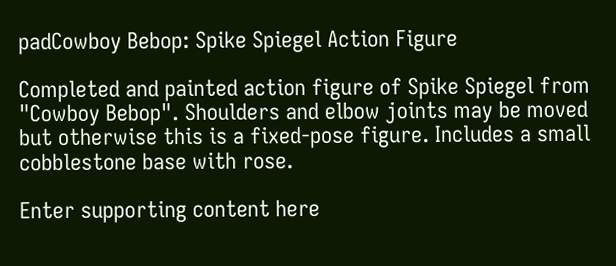padCowboy Bebop: Spike Spiegel Action Figure

Completed and painted action figure of Spike Spiegel from "Cowboy Bebop". Shoulders and elbow joints may be moved but otherwise this is a fixed-pose figure. Includes a small cobblestone base with rose.

Enter supporting content here